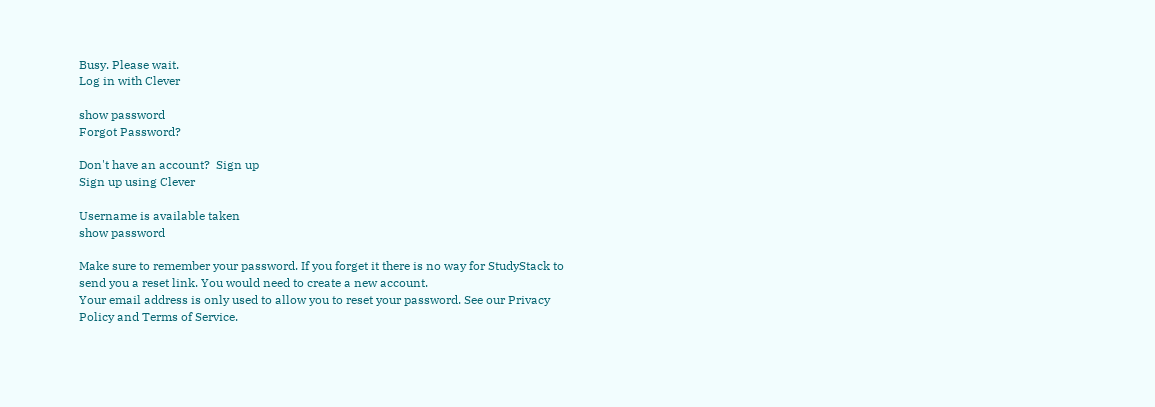Busy. Please wait.
Log in with Clever

show password
Forgot Password?

Don't have an account?  Sign up
Sign up using Clever

Username is available taken
show password

Make sure to remember your password. If you forget it there is no way for StudyStack to send you a reset link. You would need to create a new account.
Your email address is only used to allow you to reset your password. See our Privacy Policy and Terms of Service.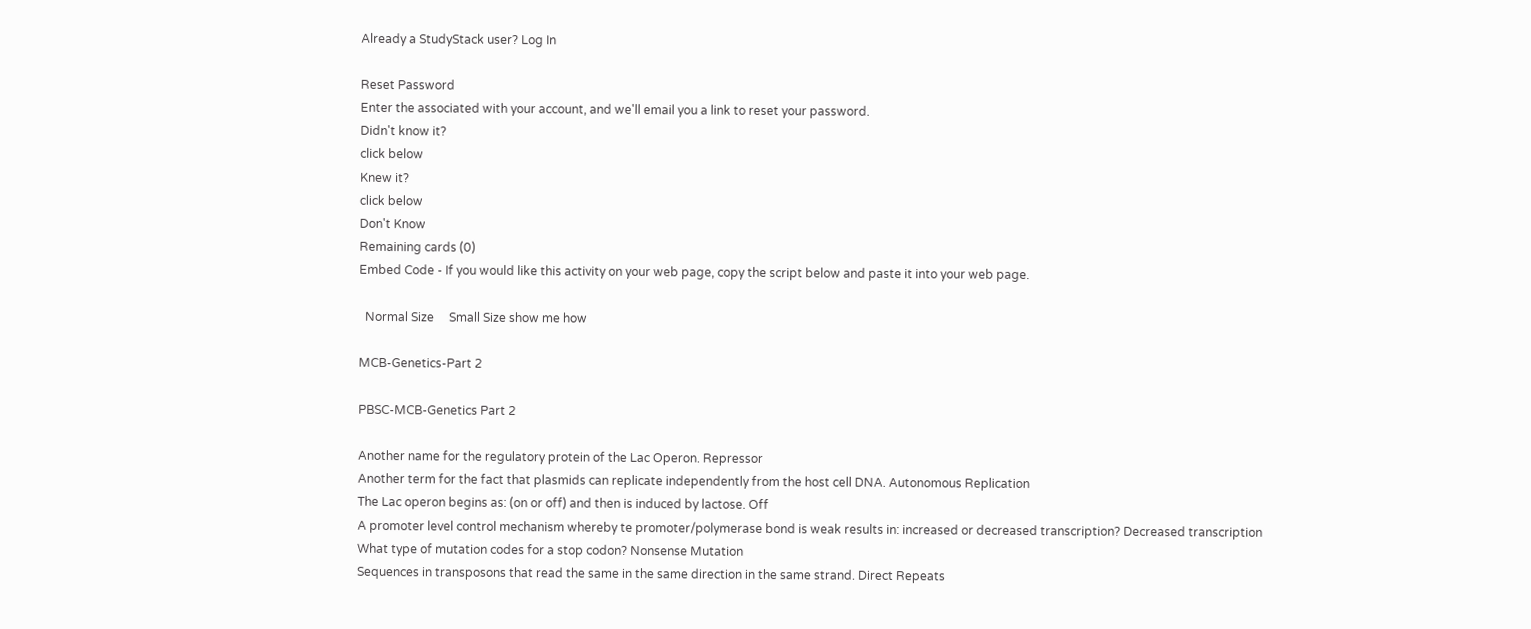Already a StudyStack user? Log In

Reset Password
Enter the associated with your account, and we'll email you a link to reset your password.
Didn't know it?
click below
Knew it?
click below
Don't Know
Remaining cards (0)
Embed Code - If you would like this activity on your web page, copy the script below and paste it into your web page.

  Normal Size     Small Size show me how

MCB-Genetics-Part 2

PBSC-MCB-Genetics Part 2

Another name for the regulatory protein of the Lac Operon. Repressor
Another term for the fact that plasmids can replicate independently from the host cell DNA. Autonomous Replication
The Lac operon begins as: (on or off) and then is induced by lactose. Off
A promoter level control mechanism whereby te promoter/polymerase bond is weak results in: increased or decreased transcription? Decreased transcription
What type of mutation codes for a stop codon? Nonsense Mutation
Sequences in transposons that read the same in the same direction in the same strand. Direct Repeats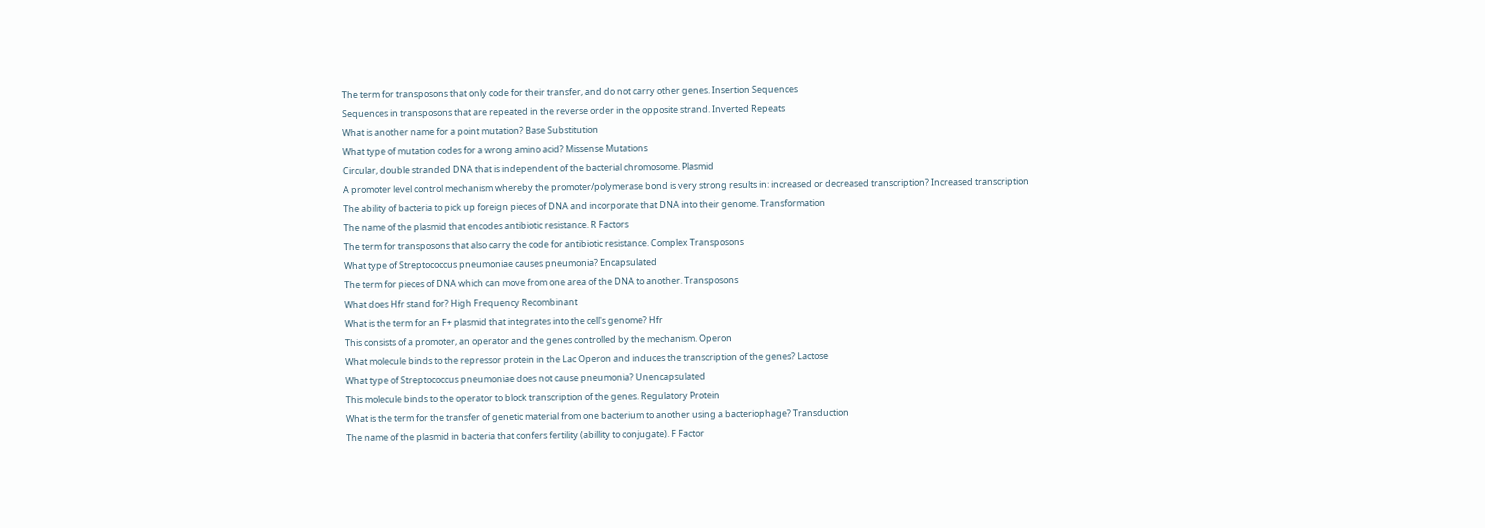The term for transposons that only code for their transfer, and do not carry other genes. Insertion Sequences
Sequences in transposons that are repeated in the reverse order in the opposite strand. Inverted Repeats
What is another name for a point mutation? Base Substitution
What type of mutation codes for a wrong amino acid? Missense Mutations
Circular, double stranded DNA that is independent of the bacterial chromosome. Plasmid
A promoter level control mechanism whereby the promoter/polymerase bond is very strong results in: increased or decreased transcription? Increased transcription
The ability of bacteria to pick up foreign pieces of DNA and incorporate that DNA into their genome. Transformation
The name of the plasmid that encodes antibiotic resistance. R Factors
The term for transposons that also carry the code for antibiotic resistance. Complex Transposons
What type of Streptococcus pneumoniae causes pneumonia? Encapsulated
The term for pieces of DNA which can move from one area of the DNA to another. Transposons
What does Hfr stand for? High Frequency Recombinant
What is the term for an F+ plasmid that integrates into the cell's genome? Hfr
This consists of a promoter, an operator and the genes controlled by the mechanism. Operon
What molecule binds to the repressor protein in the Lac Operon and induces the transcription of the genes? Lactose
What type of Streptococcus pneumoniae does not cause pneumonia? Unencapsulated
This molecule binds to the operator to block transcription of the genes. Regulatory Protein
What is the term for the transfer of genetic material from one bacterium to another using a bacteriophage? Transduction
The name of the plasmid in bacteria that confers fertility (abillity to conjugate). F Factor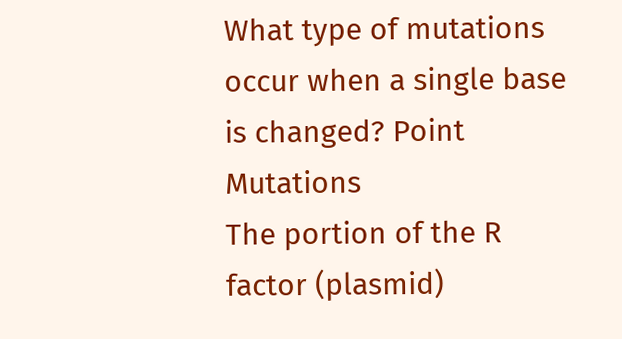What type of mutations occur when a single base is changed? Point Mutations
The portion of the R factor (plasmid)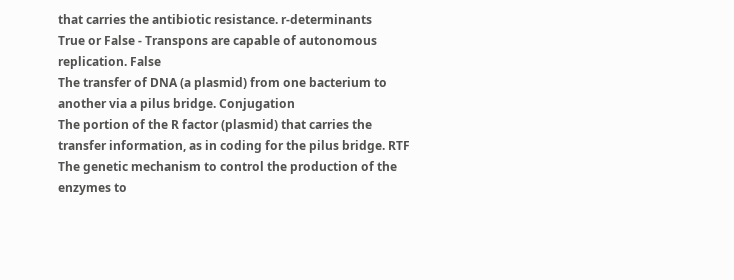that carries the antibiotic resistance. r-determinants
True or False - Transpons are capable of autonomous replication. False
The transfer of DNA (a plasmid) from one bacterium to another via a pilus bridge. Conjugation
The portion of the R factor (plasmid) that carries the transfer information, as in coding for the pilus bridge. RTF
The genetic mechanism to control the production of the enzymes to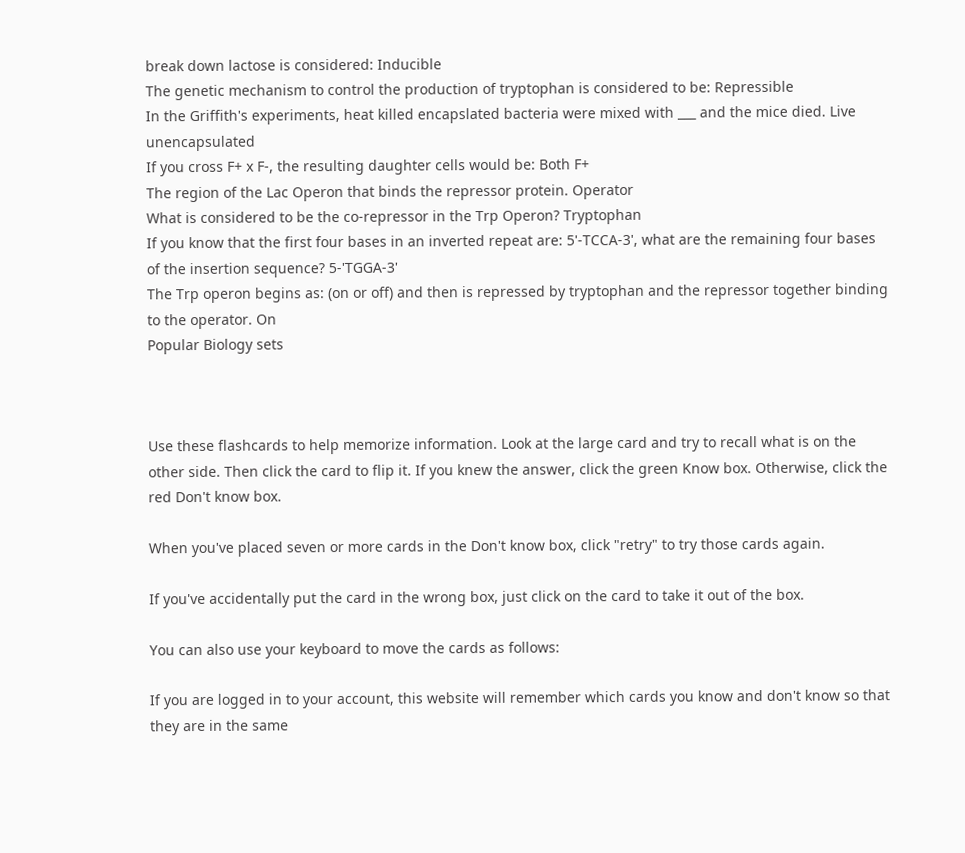break down lactose is considered: Inducible
The genetic mechanism to control the production of tryptophan is considered to be: Repressible
In the Griffith's experiments, heat killed encapslated bacteria were mixed with ___ and the mice died. Live unencapsulated
If you cross F+ x F-, the resulting daughter cells would be: Both F+
The region of the Lac Operon that binds the repressor protein. Operator
What is considered to be the co-repressor in the Trp Operon? Tryptophan
If you know that the first four bases in an inverted repeat are: 5'-TCCA-3', what are the remaining four bases of the insertion sequence? 5-'TGGA-3'
The Trp operon begins as: (on or off) and then is repressed by tryptophan and the repressor together binding to the operator. On
Popular Biology sets



Use these flashcards to help memorize information. Look at the large card and try to recall what is on the other side. Then click the card to flip it. If you knew the answer, click the green Know box. Otherwise, click the red Don't know box.

When you've placed seven or more cards in the Don't know box, click "retry" to try those cards again.

If you've accidentally put the card in the wrong box, just click on the card to take it out of the box.

You can also use your keyboard to move the cards as follows:

If you are logged in to your account, this website will remember which cards you know and don't know so that they are in the same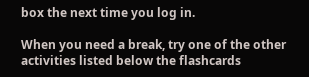box the next time you log in.

When you need a break, try one of the other activities listed below the flashcards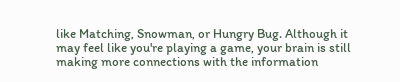like Matching, Snowman, or Hungry Bug. Although it may feel like you're playing a game, your brain is still making more connections with the information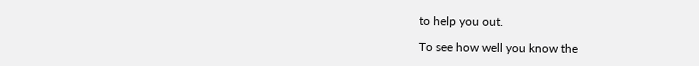to help you out.

To see how well you know the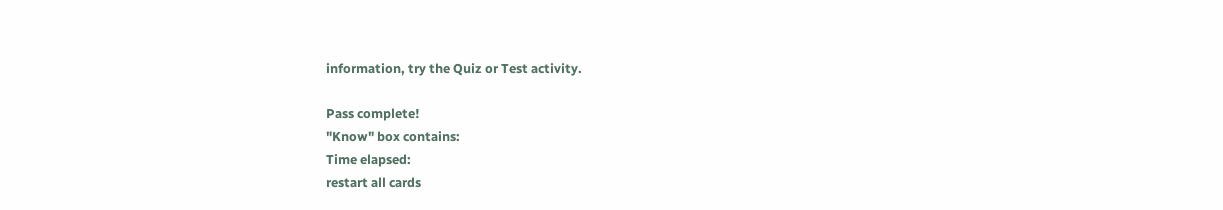information, try the Quiz or Test activity.

Pass complete!
"Know" box contains:
Time elapsed:
restart all cards